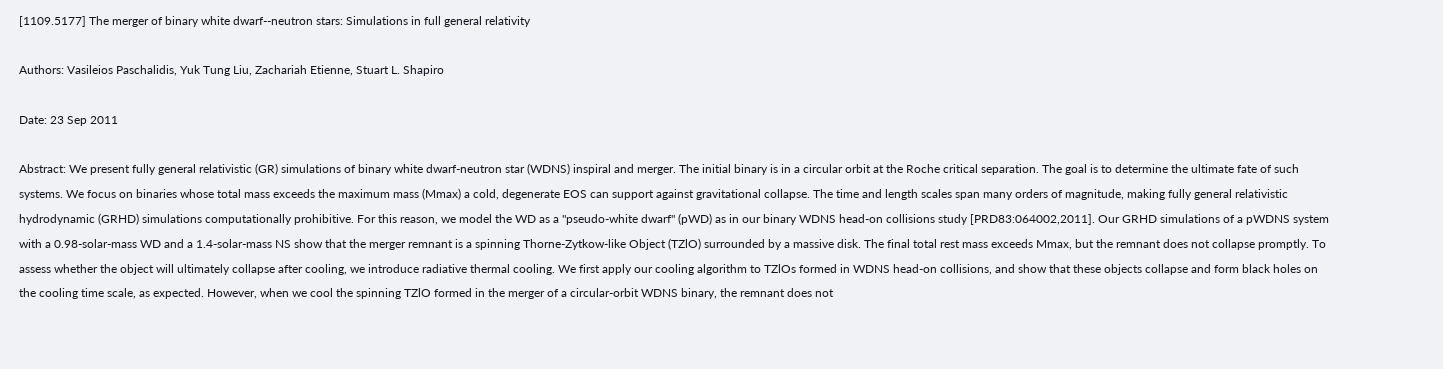[1109.5177] The merger of binary white dwarf--neutron stars: Simulations in full general relativity

Authors: Vasileios Paschalidis, Yuk Tung Liu, Zachariah Etienne, Stuart L. Shapiro

Date: 23 Sep 2011

Abstract: We present fully general relativistic (GR) simulations of binary white dwarf-neutron star (WDNS) inspiral and merger. The initial binary is in a circular orbit at the Roche critical separation. The goal is to determine the ultimate fate of such systems. We focus on binaries whose total mass exceeds the maximum mass (Mmax) a cold, degenerate EOS can support against gravitational collapse. The time and length scales span many orders of magnitude, making fully general relativistic hydrodynamic (GRHD) simulations computationally prohibitive. For this reason, we model the WD as a "pseudo-white dwarf" (pWD) as in our binary WDNS head-on collisions study [PRD83:064002,2011]. Our GRHD simulations of a pWDNS system with a 0.98-solar-mass WD and a 1.4-solar-mass NS show that the merger remnant is a spinning Thorne-Zytkow-like Object (TZlO) surrounded by a massive disk. The final total rest mass exceeds Mmax, but the remnant does not collapse promptly. To assess whether the object will ultimately collapse after cooling, we introduce radiative thermal cooling. We first apply our cooling algorithm to TZlOs formed in WDNS head-on collisions, and show that these objects collapse and form black holes on the cooling time scale, as expected. However, when we cool the spinning TZlO formed in the merger of a circular-orbit WDNS binary, the remnant does not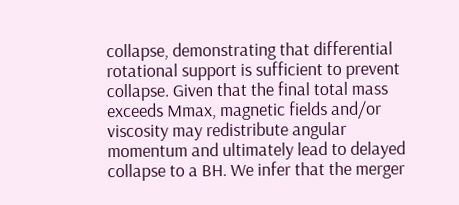collapse, demonstrating that differential rotational support is sufficient to prevent collapse. Given that the final total mass exceeds Mmax, magnetic fields and/or viscosity may redistribute angular momentum and ultimately lead to delayed collapse to a BH. We infer that the merger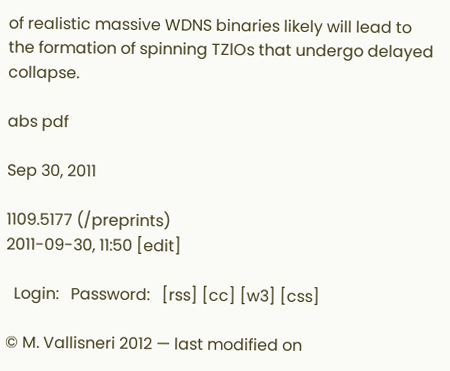of realistic massive WDNS binaries likely will lead to the formation of spinning TZlOs that undergo delayed collapse.

abs pdf

Sep 30, 2011

1109.5177 (/preprints)
2011-09-30, 11:50 [edit]

  Login:   Password:   [rss] [cc] [w3] [css]

© M. Vallisneri 2012 — last modified on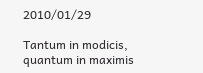2010/01/29

Tantum in modicis, quantum in maximis